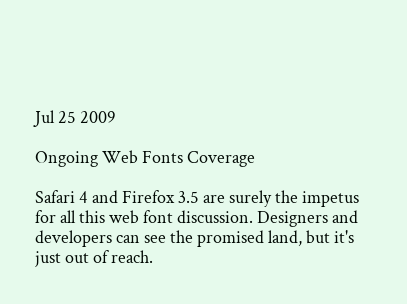Jul 25 2009

Ongoing Web Fonts Coverage

Safari 4 and Firefox 3.5 are surely the impetus for all this web font discussion. Designers and developers can see the promised land, but it's just out of reach.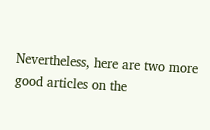Nevertheless, here are two more good articles on the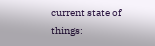current state of things: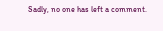Sadly, no one has left a comment.